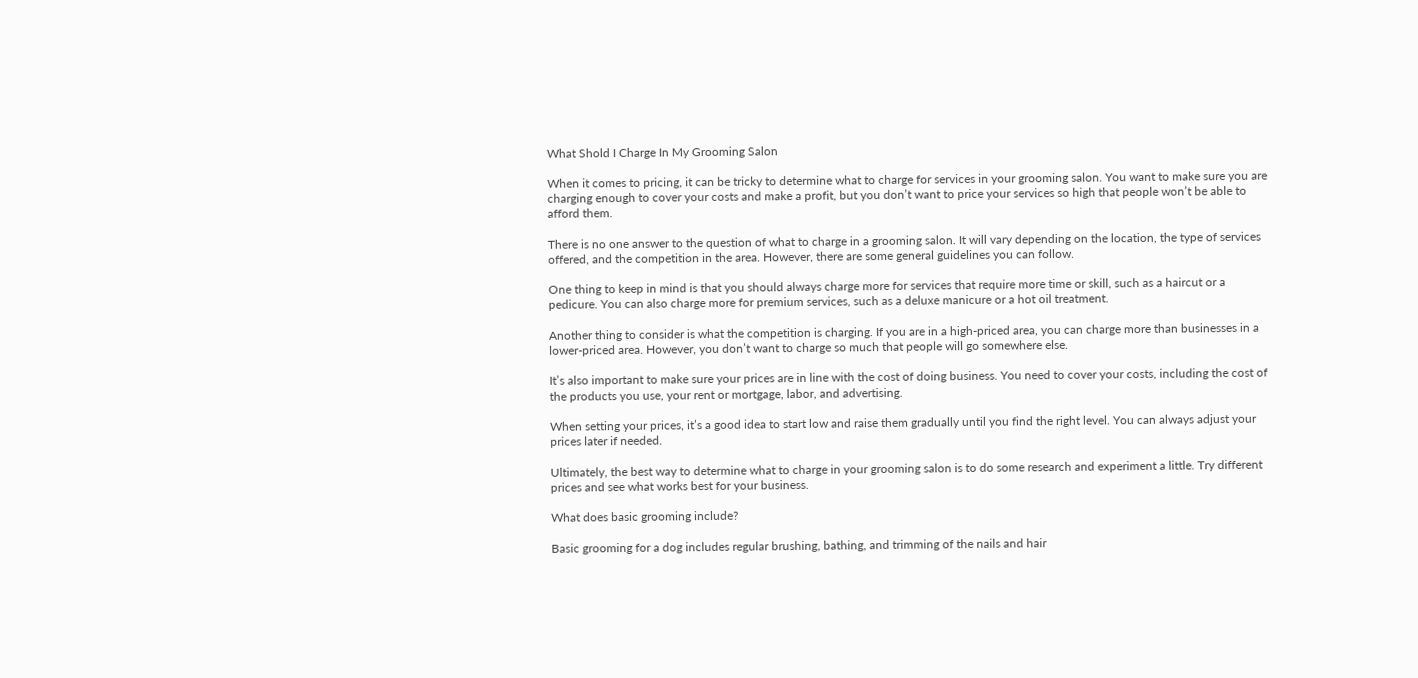What Shold I Charge In My Grooming Salon

When it comes to pricing, it can be tricky to determine what to charge for services in your grooming salon. You want to make sure you are charging enough to cover your costs and make a profit, but you don’t want to price your services so high that people won’t be able to afford them.

There is no one answer to the question of what to charge in a grooming salon. It will vary depending on the location, the type of services offered, and the competition in the area. However, there are some general guidelines you can follow.

One thing to keep in mind is that you should always charge more for services that require more time or skill, such as a haircut or a pedicure. You can also charge more for premium services, such as a deluxe manicure or a hot oil treatment.

Another thing to consider is what the competition is charging. If you are in a high-priced area, you can charge more than businesses in a lower-priced area. However, you don’t want to charge so much that people will go somewhere else.

It’s also important to make sure your prices are in line with the cost of doing business. You need to cover your costs, including the cost of the products you use, your rent or mortgage, labor, and advertising.

When setting your prices, it’s a good idea to start low and raise them gradually until you find the right level. You can always adjust your prices later if needed.

Ultimately, the best way to determine what to charge in your grooming salon is to do some research and experiment a little. Try different prices and see what works best for your business.

What does basic grooming include?

Basic grooming for a dog includes regular brushing, bathing, and trimming of the nails and hair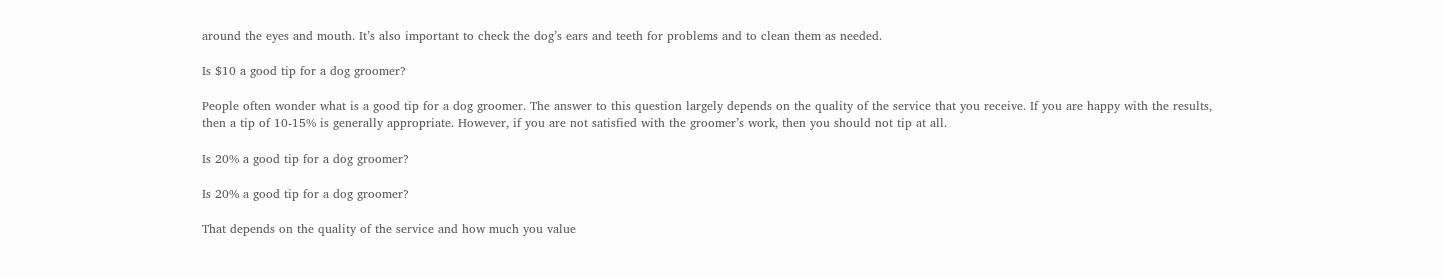around the eyes and mouth. It’s also important to check the dog’s ears and teeth for problems and to clean them as needed.

Is $10 a good tip for a dog groomer?

People often wonder what is a good tip for a dog groomer. The answer to this question largely depends on the quality of the service that you receive. If you are happy with the results, then a tip of 10-15% is generally appropriate. However, if you are not satisfied with the groomer’s work, then you should not tip at all.

Is 20% a good tip for a dog groomer?

Is 20% a good tip for a dog groomer?

That depends on the quality of the service and how much you value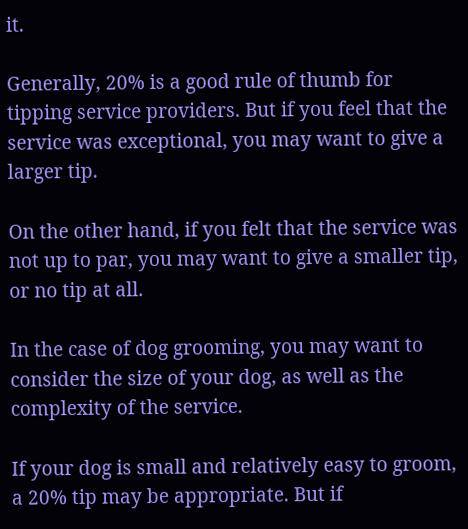it.

Generally, 20% is a good rule of thumb for tipping service providers. But if you feel that the service was exceptional, you may want to give a larger tip.

On the other hand, if you felt that the service was not up to par, you may want to give a smaller tip, or no tip at all.

In the case of dog grooming, you may want to consider the size of your dog, as well as the complexity of the service.

If your dog is small and relatively easy to groom, a 20% tip may be appropriate. But if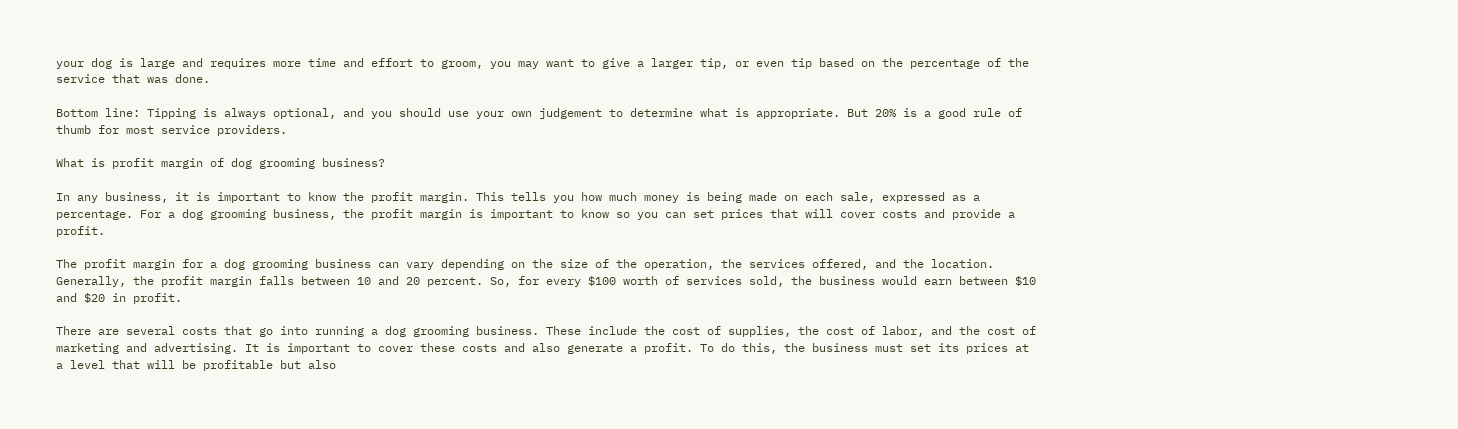your dog is large and requires more time and effort to groom, you may want to give a larger tip, or even tip based on the percentage of the service that was done.

Bottom line: Tipping is always optional, and you should use your own judgement to determine what is appropriate. But 20% is a good rule of thumb for most service providers.

What is profit margin of dog grooming business?

In any business, it is important to know the profit margin. This tells you how much money is being made on each sale, expressed as a percentage. For a dog grooming business, the profit margin is important to know so you can set prices that will cover costs and provide a profit.

The profit margin for a dog grooming business can vary depending on the size of the operation, the services offered, and the location. Generally, the profit margin falls between 10 and 20 percent. So, for every $100 worth of services sold, the business would earn between $10 and $20 in profit.

There are several costs that go into running a dog grooming business. These include the cost of supplies, the cost of labor, and the cost of marketing and advertising. It is important to cover these costs and also generate a profit. To do this, the business must set its prices at a level that will be profitable but also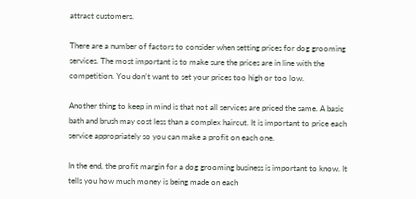attract customers.

There are a number of factors to consider when setting prices for dog grooming services. The most important is to make sure the prices are in line with the competition. You don’t want to set your prices too high or too low.

Another thing to keep in mind is that not all services are priced the same. A basic bath and brush may cost less than a complex haircut. It is important to price each service appropriately so you can make a profit on each one.

In the end, the profit margin for a dog grooming business is important to know. It tells you how much money is being made on each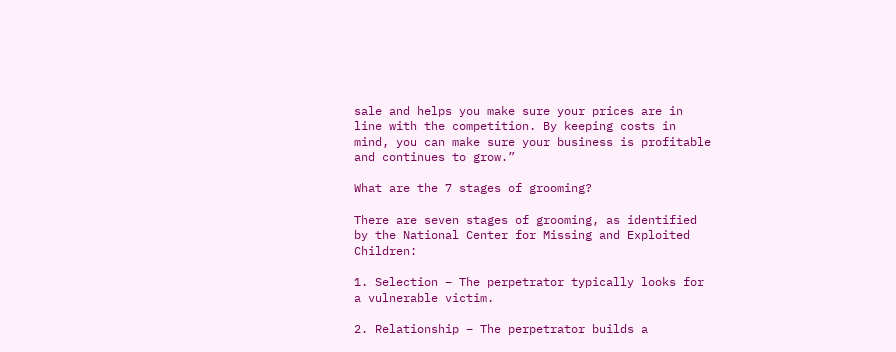sale and helps you make sure your prices are in line with the competition. By keeping costs in mind, you can make sure your business is profitable and continues to grow.”

What are the 7 stages of grooming?

There are seven stages of grooming, as identified by the National Center for Missing and Exploited Children:

1. Selection – The perpetrator typically looks for a vulnerable victim.

2. Relationship – The perpetrator builds a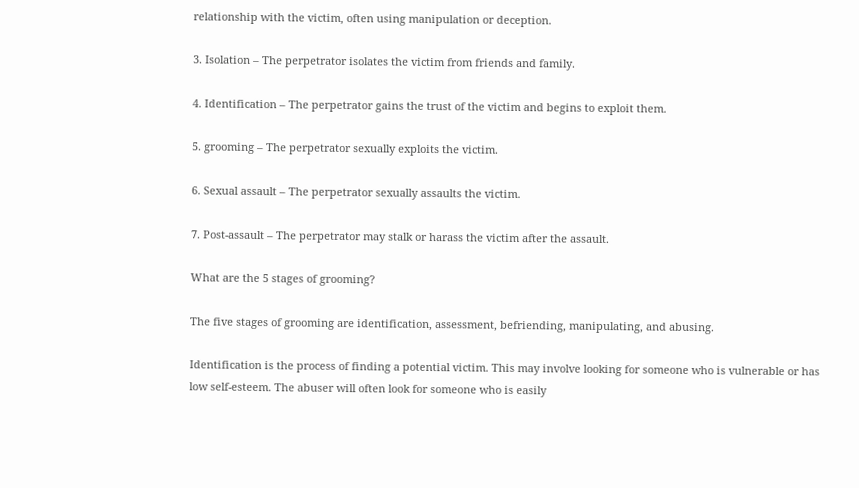relationship with the victim, often using manipulation or deception.

3. Isolation – The perpetrator isolates the victim from friends and family.

4. Identification – The perpetrator gains the trust of the victim and begins to exploit them.

5. grooming – The perpetrator sexually exploits the victim.

6. Sexual assault – The perpetrator sexually assaults the victim.

7. Post-assault – The perpetrator may stalk or harass the victim after the assault.

What are the 5 stages of grooming?

The five stages of grooming are identification, assessment, befriending, manipulating, and abusing.

Identification is the process of finding a potential victim. This may involve looking for someone who is vulnerable or has low self-esteem. The abuser will often look for someone who is easily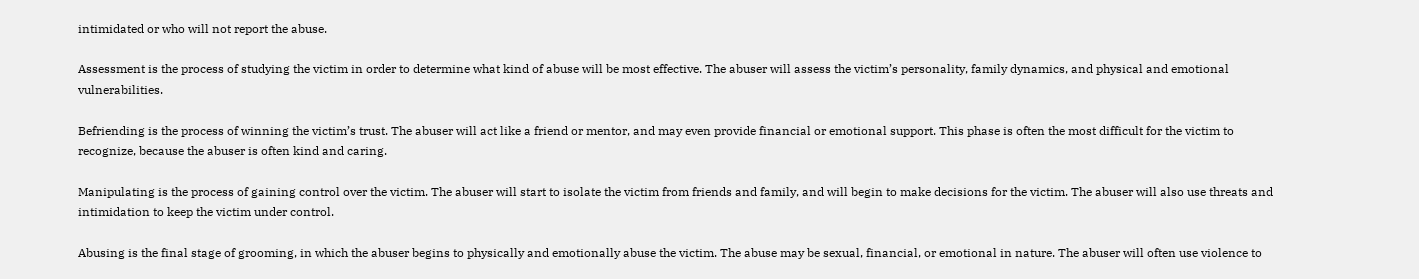intimidated or who will not report the abuse.

Assessment is the process of studying the victim in order to determine what kind of abuse will be most effective. The abuser will assess the victim’s personality, family dynamics, and physical and emotional vulnerabilities.

Befriending is the process of winning the victim’s trust. The abuser will act like a friend or mentor, and may even provide financial or emotional support. This phase is often the most difficult for the victim to recognize, because the abuser is often kind and caring.

Manipulating is the process of gaining control over the victim. The abuser will start to isolate the victim from friends and family, and will begin to make decisions for the victim. The abuser will also use threats and intimidation to keep the victim under control.

Abusing is the final stage of grooming, in which the abuser begins to physically and emotionally abuse the victim. The abuse may be sexual, financial, or emotional in nature. The abuser will often use violence to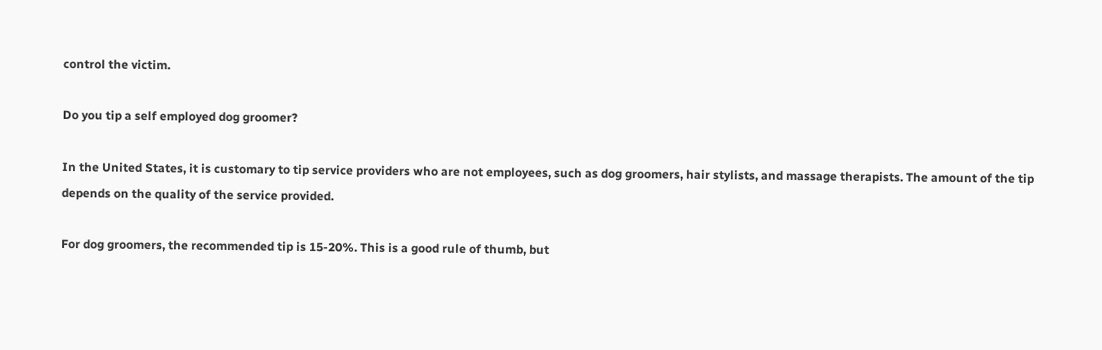control the victim.

Do you tip a self employed dog groomer?

In the United States, it is customary to tip service providers who are not employees, such as dog groomers, hair stylists, and massage therapists. The amount of the tip depends on the quality of the service provided.

For dog groomers, the recommended tip is 15-20%. This is a good rule of thumb, but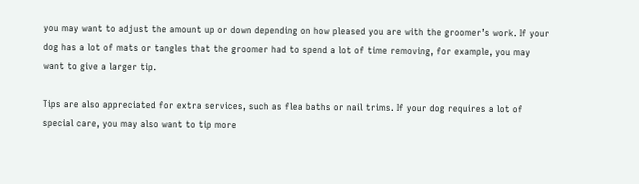you may want to adjust the amount up or down depending on how pleased you are with the groomer’s work. If your dog has a lot of mats or tangles that the groomer had to spend a lot of time removing, for example, you may want to give a larger tip.

Tips are also appreciated for extra services, such as flea baths or nail trims. If your dog requires a lot of special care, you may also want to tip more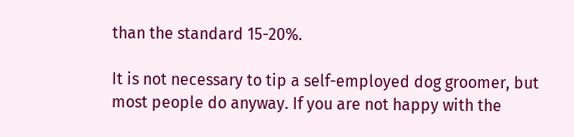than the standard 15-20%.

It is not necessary to tip a self-employed dog groomer, but most people do anyway. If you are not happy with the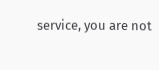service, you are not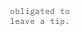obligated to leave a tip.